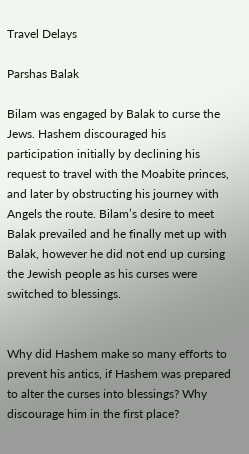Travel Delays

Parshas Balak

Bilam was engaged by Balak to curse the Jews. Hashem discouraged his participation initially by declining his request to travel with the Moabite princes, and later by obstructing his journey with Angels the route. Bilam’s desire to meet Balak prevailed and he finally met up with Balak, however he did not end up cursing the Jewish people as his curses were switched to blessings.


Why did Hashem make so many efforts to prevent his antics, if Hashem was prepared to alter the curses into blessings? Why discourage him in the first place?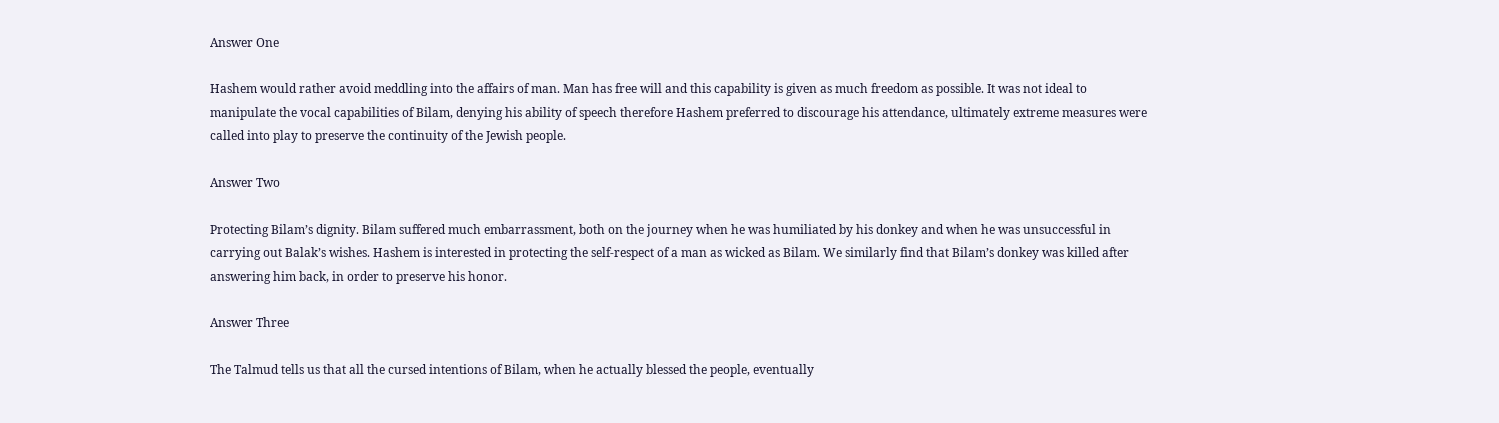Answer One

Hashem would rather avoid meddling into the affairs of man. Man has free will and this capability is given as much freedom as possible. It was not ideal to manipulate the vocal capabilities of Bilam, denying his ability of speech therefore Hashem preferred to discourage his attendance, ultimately extreme measures were called into play to preserve the continuity of the Jewish people.

Answer Two

Protecting Bilam’s dignity. Bilam suffered much embarrassment, both on the journey when he was humiliated by his donkey and when he was unsuccessful in carrying out Balak’s wishes. Hashem is interested in protecting the self-respect of a man as wicked as Bilam. We similarly find that Bilam’s donkey was killed after answering him back, in order to preserve his honor.

Answer Three

The Talmud tells us that all the cursed intentions of Bilam, when he actually blessed the people, eventually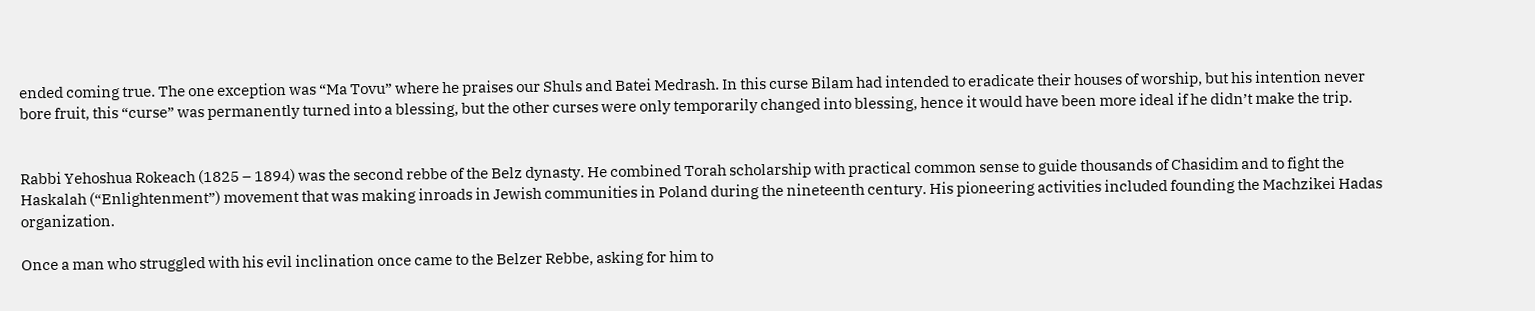ended coming true. The one exception was “Ma Tovu” where he praises our Shuls and Batei Medrash. In this curse Bilam had intended to eradicate their houses of worship, but his intention never bore fruit, this “curse” was permanently turned into a blessing, but the other curses were only temporarily changed into blessing, hence it would have been more ideal if he didn’t make the trip.


Rabbi Yehoshua Rokeach (1825 – 1894) was the second rebbe of the Belz dynasty. He combined Torah scholarship with practical common sense to guide thousands of Chasidim and to fight the Haskalah (“Enlightenment”) movement that was making inroads in Jewish communities in Poland during the nineteenth century. His pioneering activities included founding the Machzikei Hadas organization.

Once a man who struggled with his evil inclination once came to the Belzer Rebbe, asking for him to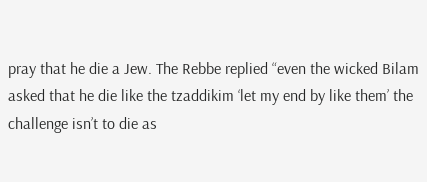pray that he die a Jew. The Rebbe replied “even the wicked Bilam asked that he die like the tzaddikim ‘let my end by like them’ the challenge isn’t to die as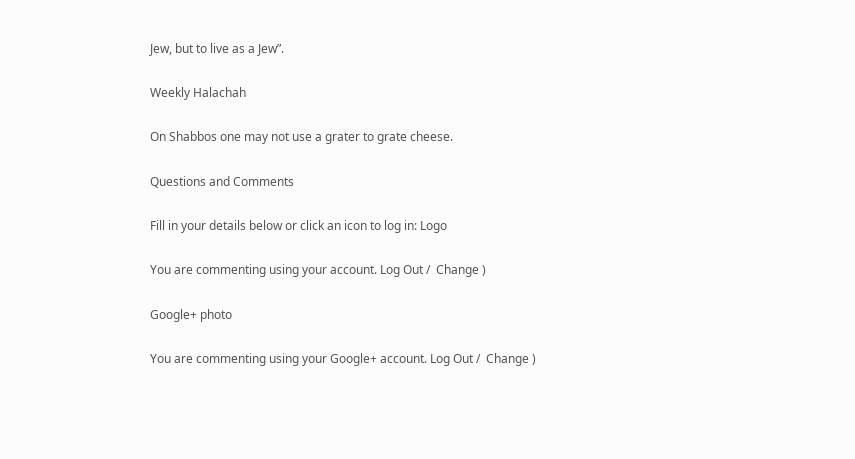Jew, but to live as a Jew”.

Weekly Halachah

On Shabbos one may not use a grater to grate cheese.

Questions and Comments

Fill in your details below or click an icon to log in: Logo

You are commenting using your account. Log Out /  Change )

Google+ photo

You are commenting using your Google+ account. Log Out /  Change )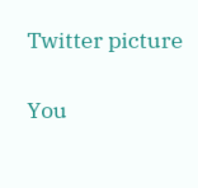Twitter picture

You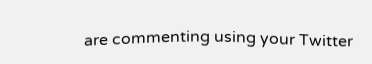are commenting using your Twitter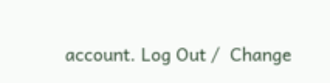account. Log Out /  Change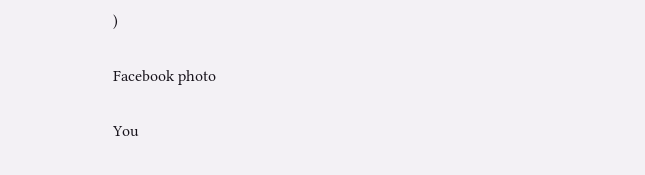)

Facebook photo

You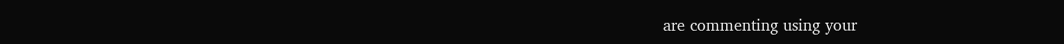are commenting using your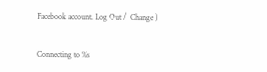Facebook account. Log Out /  Change )


Connecting to %s